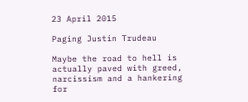23 April 2015

Paging Justin Trudeau

Maybe the road to hell is actually paved with greed, narcissism and a hankering for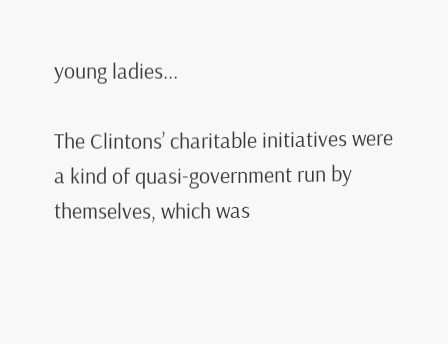young ladies...

The Clintons’ charitable initiatives were a kind of quasi-government run by themselves, which was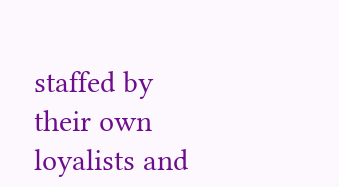staffed by their own loyalists and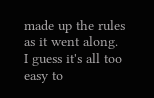made up the rules as it went along.
I guess it's all too easy to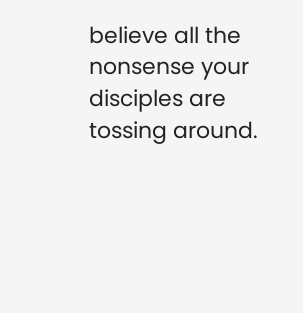believe all the nonsense your disciples are tossing around.